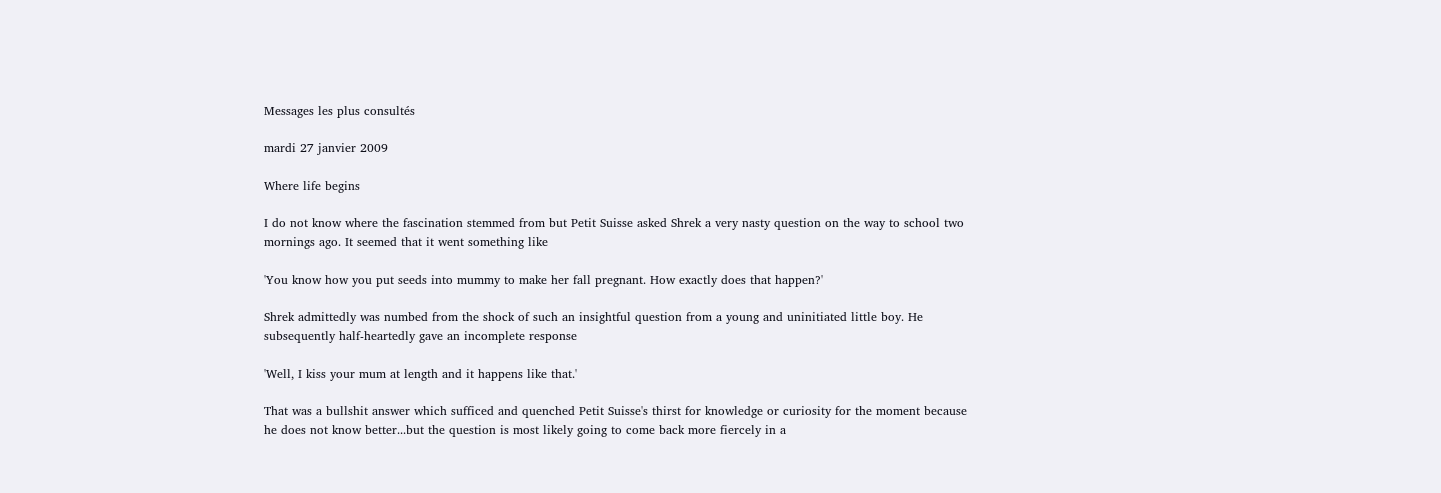Messages les plus consultés

mardi 27 janvier 2009

Where life begins

I do not know where the fascination stemmed from but Petit Suisse asked Shrek a very nasty question on the way to school two mornings ago. It seemed that it went something like

'You know how you put seeds into mummy to make her fall pregnant. How exactly does that happen?'

Shrek admittedly was numbed from the shock of such an insightful question from a young and uninitiated little boy. He subsequently half-heartedly gave an incomplete response

'Well, I kiss your mum at length and it happens like that.'

That was a bullshit answer which sufficed and quenched Petit Suisse's thirst for knowledge or curiosity for the moment because he does not know better...but the question is most likely going to come back more fiercely in a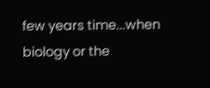few years time...when biology or the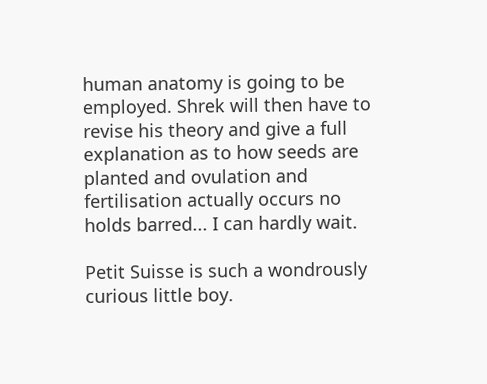human anatomy is going to be employed. Shrek will then have to revise his theory and give a full explanation as to how seeds are planted and ovulation and fertilisation actually occurs no holds barred... I can hardly wait.

Petit Suisse is such a wondrously curious little boy.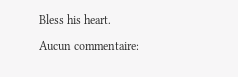Bless his heart.

Aucun commentaire: